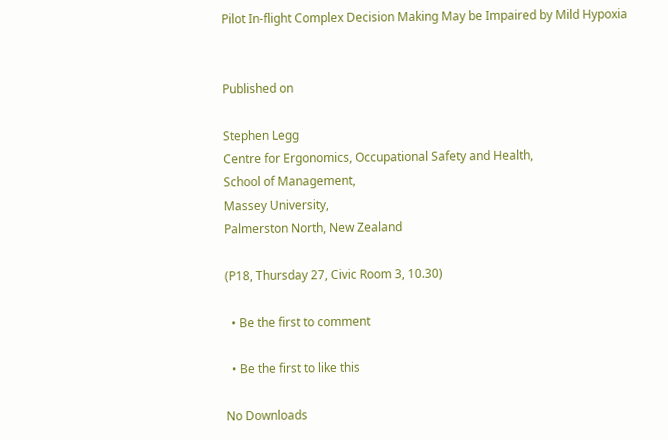Pilot In-flight Complex Decision Making May be Impaired by Mild Hypoxia


Published on

Stephen Legg
Centre for Ergonomics, Occupational Safety and Health,
School of Management,
Massey University,
Palmerston North, New Zealand

(P18, Thursday 27, Civic Room 3, 10.30)

  • Be the first to comment

  • Be the first to like this

No Downloads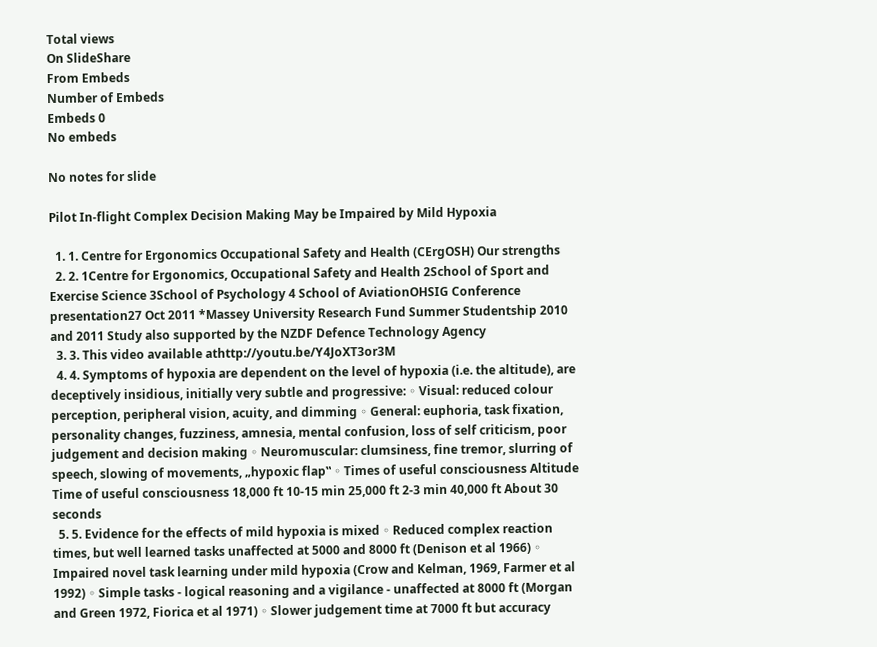Total views
On SlideShare
From Embeds
Number of Embeds
Embeds 0
No embeds

No notes for slide

Pilot In-flight Complex Decision Making May be Impaired by Mild Hypoxia

  1. 1. Centre for Ergonomics Occupational Safety and Health (CErgOSH) Our strengths
  2. 2. 1Centre for Ergonomics, Occupational Safety and Health 2School of Sport and Exercise Science 3School of Psychology 4 School of AviationOHSIG Conference presentation27 Oct 2011 *Massey University Research Fund Summer Studentship 2010 and 2011 Study also supported by the NZDF Defence Technology Agency
  3. 3. This video available athttp://youtu.be/Y4JoXT3or3M
  4. 4. Symptoms of hypoxia are dependent on the level of hypoxia (i.e. the altitude), are deceptively insidious, initially very subtle and progressive: ◦ Visual: reduced colour perception, peripheral vision, acuity, and dimming ◦ General: euphoria, task fixation, personality changes, fuzziness, amnesia, mental confusion, loss of self criticism, poor judgement and decision making ◦ Neuromuscular: clumsiness, fine tremor, slurring of speech, slowing of movements, „hypoxic flap‟ ◦ Times of useful consciousness Altitude Time of useful consciousness 18,000 ft 10-15 min 25,000 ft 2-3 min 40,000 ft About 30 seconds
  5. 5. Evidence for the effects of mild hypoxia is mixed ◦ Reduced complex reaction times, but well learned tasks unaffected at 5000 and 8000 ft (Denison et al 1966) ◦ Impaired novel task learning under mild hypoxia (Crow and Kelman, 1969, Farmer et al 1992) ◦ Simple tasks - logical reasoning and a vigilance - unaffected at 8000 ft (Morgan and Green 1972, Fiorica et al 1971) ◦ Slower judgement time at 7000 ft but accuracy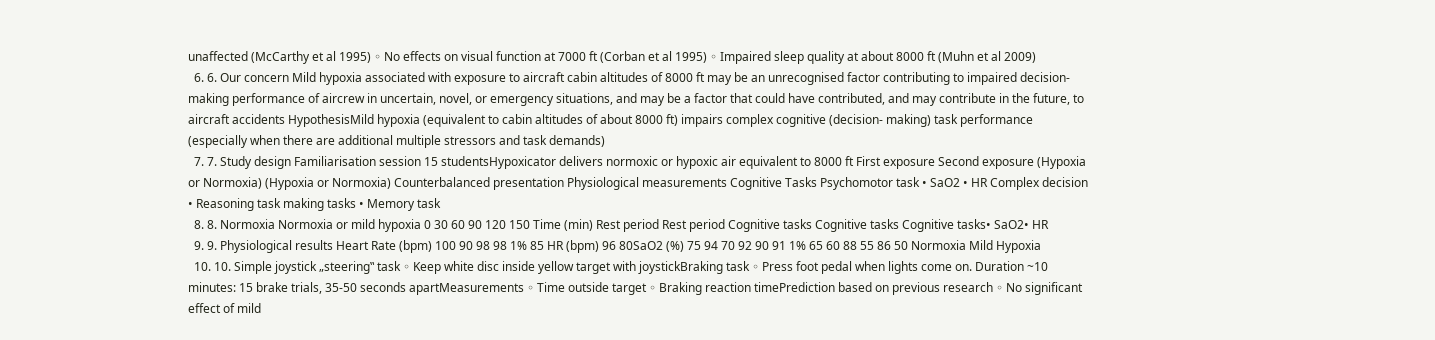unaffected (McCarthy et al 1995) ◦ No effects on visual function at 7000 ft (Corban et al 1995) ◦ Impaired sleep quality at about 8000 ft (Muhn et al 2009)
  6. 6. Our concern Mild hypoxia associated with exposure to aircraft cabin altitudes of 8000 ft may be an unrecognised factor contributing to impaired decision-making performance of aircrew in uncertain, novel, or emergency situations, and may be a factor that could have contributed, and may contribute in the future, to aircraft accidents HypothesisMild hypoxia (equivalent to cabin altitudes of about 8000 ft) impairs complex cognitive (decision- making) task performance (especially when there are additional multiple stressors and task demands)
  7. 7. Study design Familiarisation session 15 studentsHypoxicator delivers normoxic or hypoxic air equivalent to 8000 ft First exposure Second exposure (Hypoxia or Normoxia) (Hypoxia or Normoxia) Counterbalanced presentation Physiological measurements Cognitive Tasks Psychomotor task • SaO2 • HR Complex decision • Reasoning task making tasks • Memory task
  8. 8. Normoxia Normoxia or mild hypoxia 0 30 60 90 120 150 Time (min) Rest period Rest period Cognitive tasks Cognitive tasks Cognitive tasks• SaO2• HR
  9. 9. Physiological results Heart Rate (bpm) 100 90 98 98 1% 85 HR (bpm) 96 80SaO2 (%) 75 94 70 92 90 91 1% 65 60 88 55 86 50 Normoxia Mild Hypoxia
  10. 10. Simple joystick „steering‟ task ◦ Keep white disc inside yellow target with joystickBraking task ◦ Press foot pedal when lights come on. Duration ~10 minutes: 15 brake trials, 35-50 seconds apartMeasurements ◦ Time outside target ◦ Braking reaction timePrediction based on previous research ◦ No significant effect of mild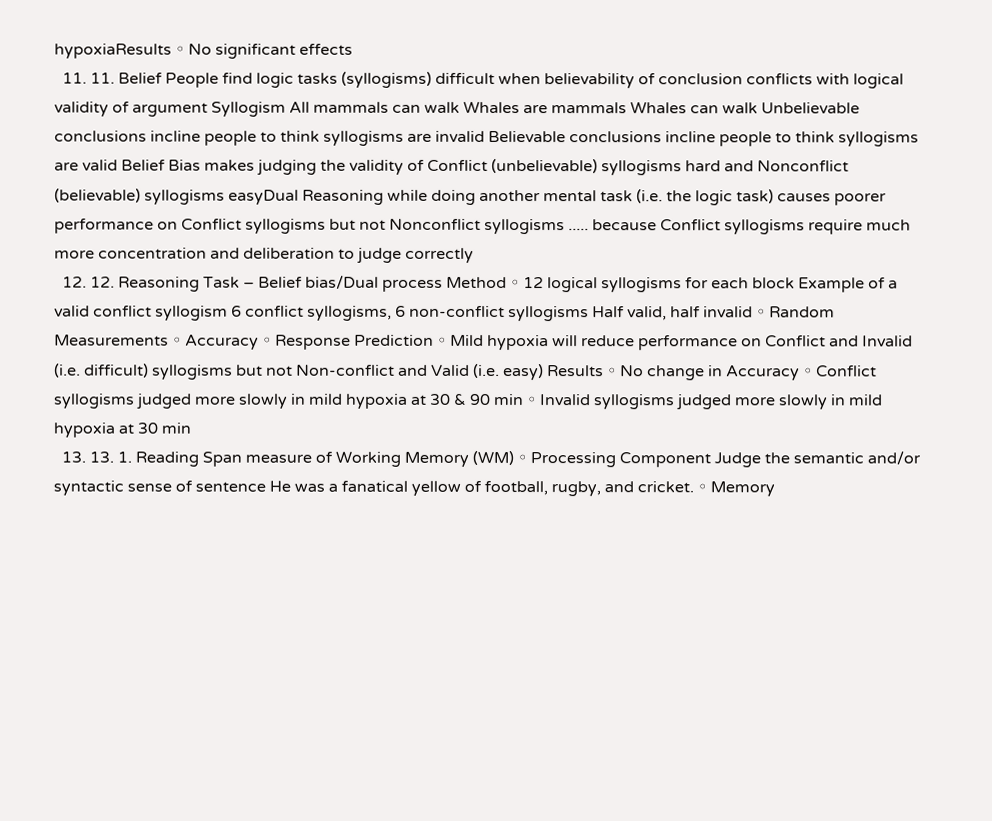hypoxiaResults ◦ No significant effects
  11. 11. Belief People find logic tasks (syllogisms) difficult when believability of conclusion conflicts with logical validity of argument Syllogism All mammals can walk Whales are mammals Whales can walk Unbelievable conclusions incline people to think syllogisms are invalid Believable conclusions incline people to think syllogisms are valid Belief Bias makes judging the validity of Conflict (unbelievable) syllogisms hard and Nonconflict (believable) syllogisms easyDual Reasoning while doing another mental task (i.e. the logic task) causes poorer performance on Conflict syllogisms but not Nonconflict syllogisms ..... because Conflict syllogisms require much more concentration and deliberation to judge correctly
  12. 12. Reasoning Task – Belief bias/Dual process Method ◦ 12 logical syllogisms for each block Example of a valid conflict syllogism 6 conflict syllogisms, 6 non-conflict syllogisms Half valid, half invalid ◦ Random Measurements ◦ Accuracy ◦ Response Prediction ◦ Mild hypoxia will reduce performance on Conflict and Invalid (i.e. difficult) syllogisms but not Non-conflict and Valid (i.e. easy) Results ◦ No change in Accuracy ◦ Conflict syllogisms judged more slowly in mild hypoxia at 30 & 90 min ◦ Invalid syllogisms judged more slowly in mild hypoxia at 30 min
  13. 13. 1. Reading Span measure of Working Memory (WM) ◦ Processing Component Judge the semantic and/or syntactic sense of sentence He was a fanatical yellow of football, rugby, and cricket. ◦ Memory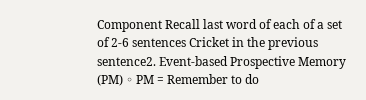Component Recall last word of each of a set of 2-6 sentences Cricket in the previous sentence2. Event-based Prospective Memory (PM) ◦ PM = Remember to do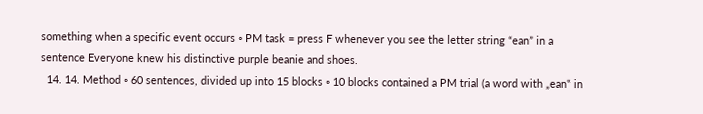something when a specific event occurs ◦ PM task = press F whenever you see the letter string “ean” in a sentence Everyone knew his distinctive purple beanie and shoes.
  14. 14. Method ◦ 60 sentences, divided up into 15 blocks ◦ 10 blocks contained a PM trial (a word with „ean‟ in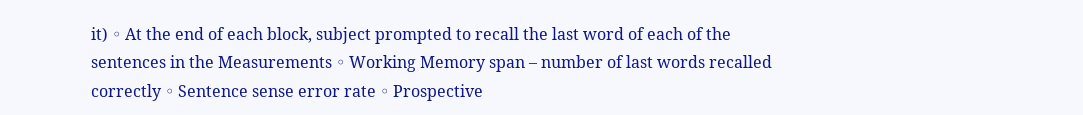it) ◦ At the end of each block, subject prompted to recall the last word of each of the sentences in the Measurements ◦ Working Memory span – number of last words recalled correctly ◦ Sentence sense error rate ◦ Prospective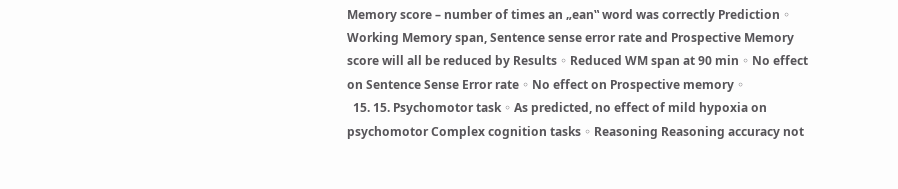Memory score – number of times an „ean‟ word was correctly Prediction ◦ Working Memory span, Sentence sense error rate and Prospective Memory score will all be reduced by Results ◦ Reduced WM span at 90 min ◦ No effect on Sentence Sense Error rate ◦ No effect on Prospective memory ◦
  15. 15. Psychomotor task ◦ As predicted, no effect of mild hypoxia on psychomotor Complex cognition tasks ◦ Reasoning Reasoning accuracy not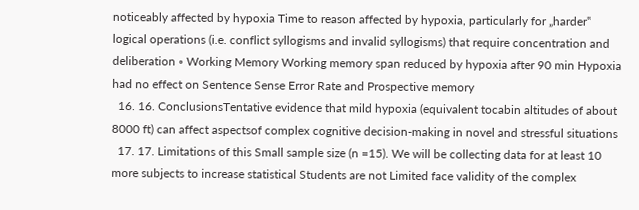noticeably affected by hypoxia Time to reason affected by hypoxia, particularly for „harder‟ logical operations (i.e. conflict syllogisms and invalid syllogisms) that require concentration and deliberation ◦ Working Memory Working memory span reduced by hypoxia after 90 min Hypoxia had no effect on Sentence Sense Error Rate and Prospective memory
  16. 16. ConclusionsTentative evidence that mild hypoxia (equivalent tocabin altitudes of about 8000 ft) can affect aspectsof complex cognitive decision-making in novel and stressful situations
  17. 17. Limitations of this Small sample size (n =15). We will be collecting data for at least 10 more subjects to increase statistical Students are not Limited face validity of the complex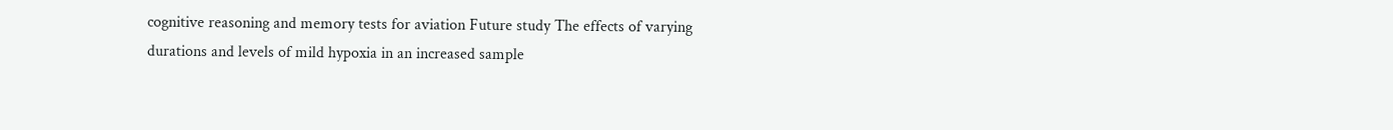cognitive reasoning and memory tests for aviation Future study The effects of varying durations and levels of mild hypoxia in an increased sample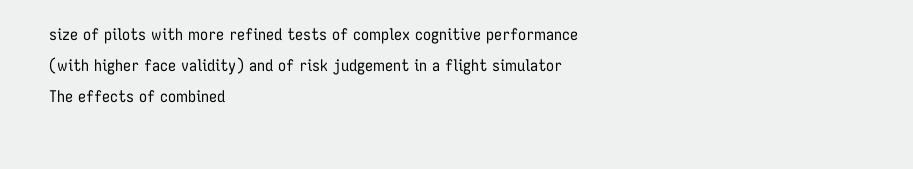size of pilots with more refined tests of complex cognitive performance (with higher face validity) and of risk judgement in a flight simulator The effects of combined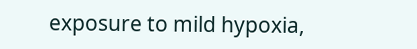exposure to mild hypoxia,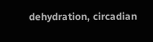dehydration, circadian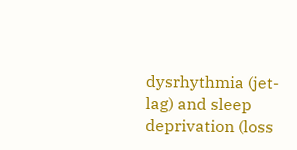dysrhythmia (jet-lag) and sleep deprivation (loss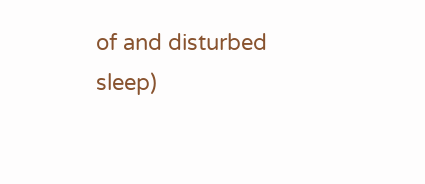of and disturbed sleep)